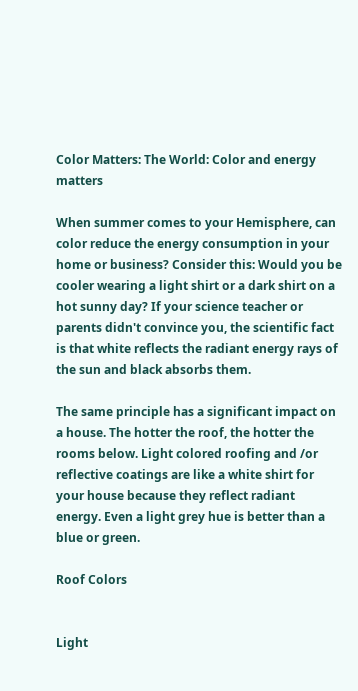Color Matters: The World: Color and energy matters

When summer comes to your Hemisphere, can color reduce the energy consumption in your home or business? Consider this: Would you be cooler wearing a light shirt or a dark shirt on a hot sunny day? If your science teacher or parents didn't convince you, the scientific fact is that white reflects the radiant energy rays of the sun and black absorbs them.

The same principle has a significant impact on a house. The hotter the roof, the hotter the rooms below. Light colored roofing and /or reflective coatings are like a white shirt for your house because they reflect radiant energy. Even a light grey hue is better than a blue or green.

Roof Colors


Light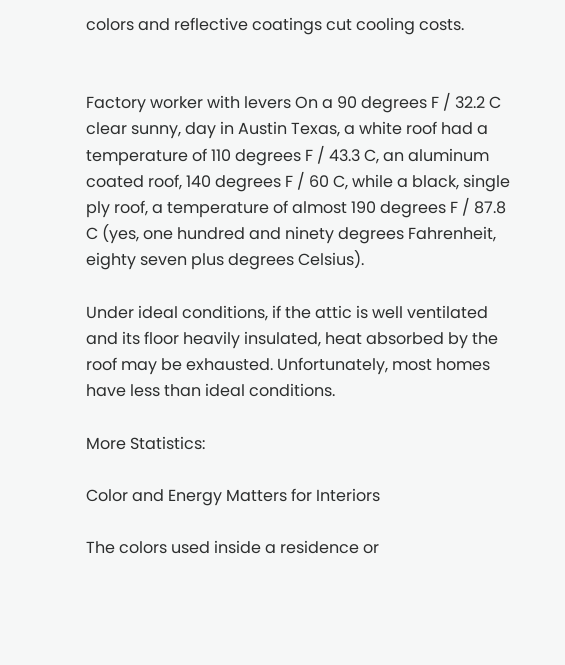colors and reflective coatings cut cooling costs.


Factory worker with levers On a 90 degrees F / 32.2 C clear sunny, day in Austin Texas, a white roof had a temperature of 110 degrees F / 43.3 C, an aluminum coated roof, 140 degrees F / 60 C, while a black, single ply roof, a temperature of almost 190 degrees F / 87.8 C (yes, one hundred and ninety degrees Fahrenheit, eighty seven plus degrees Celsius).

Under ideal conditions, if the attic is well ventilated and its floor heavily insulated, heat absorbed by the roof may be exhausted. Unfortunately, most homes have less than ideal conditions.

More Statistics:

Color and Energy Matters for Interiors

The colors used inside a residence or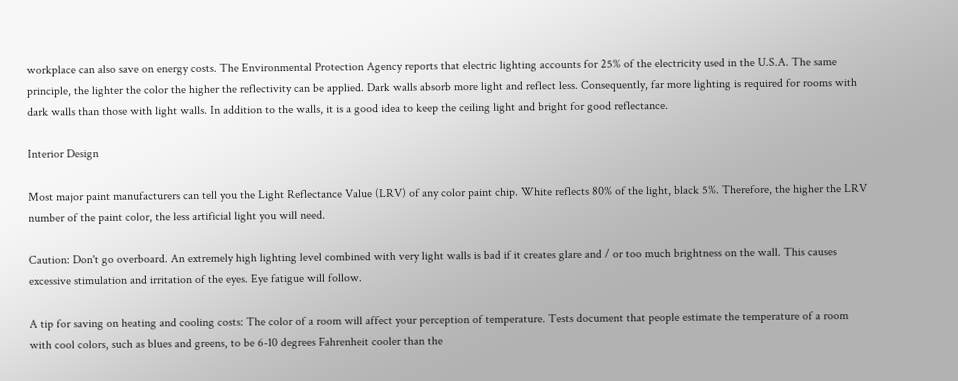workplace can also save on energy costs. The Environmental Protection Agency reports that electric lighting accounts for 25% of the electricity used in the U.S.A. The same principle, the lighter the color the higher the reflectivity can be applied. Dark walls absorb more light and reflect less. Consequently, far more lighting is required for rooms with dark walls than those with light walls. In addition to the walls, it is a good idea to keep the ceiling light and bright for good reflectance.

Interior Design

Most major paint manufacturers can tell you the Light Reflectance Value (LRV) of any color paint chip. White reflects 80% of the light, black 5%. Therefore, the higher the LRV number of the paint color, the less artificial light you will need.

Caution: Don't go overboard. An extremely high lighting level combined with very light walls is bad if it creates glare and / or too much brightness on the wall. This causes excessive stimulation and irritation of the eyes. Eye fatigue will follow.

A tip for saving on heating and cooling costs: The color of a room will affect your perception of temperature. Tests document that people estimate the temperature of a room with cool colors, such as blues and greens, to be 6-10 degrees Fahrenheit cooler than the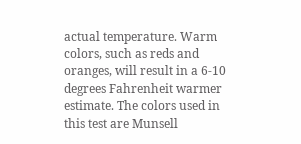actual temperature. Warm colors, such as reds and oranges, will result in a 6-10 degrees Fahrenheit warmer estimate. The colors used in this test are Munsell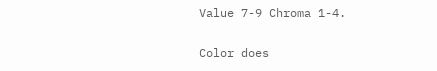Value 7-9 Chroma 1-4.

Color does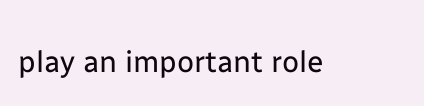play an important role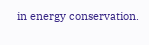in energy conservation.